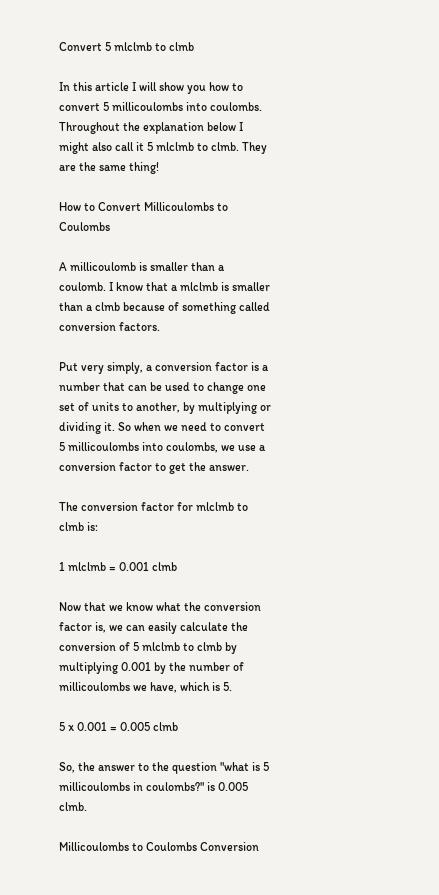Convert 5 mlclmb to clmb

In this article I will show you how to convert 5 millicoulombs into coulombs. Throughout the explanation below I might also call it 5 mlclmb to clmb. They are the same thing!

How to Convert Millicoulombs to Coulombs

A millicoulomb is smaller than a coulomb. I know that a mlclmb is smaller than a clmb because of something called conversion factors.

Put very simply, a conversion factor is a number that can be used to change one set of units to another, by multiplying or dividing it. So when we need to convert 5 millicoulombs into coulombs, we use a conversion factor to get the answer.

The conversion factor for mlclmb to clmb is:

1 mlclmb = 0.001 clmb

Now that we know what the conversion factor is, we can easily calculate the conversion of 5 mlclmb to clmb by multiplying 0.001 by the number of millicoulombs we have, which is 5.

5 x 0.001 = 0.005 clmb

So, the answer to the question "what is 5 millicoulombs in coulombs?" is 0.005 clmb.

Millicoulombs to Coulombs Conversion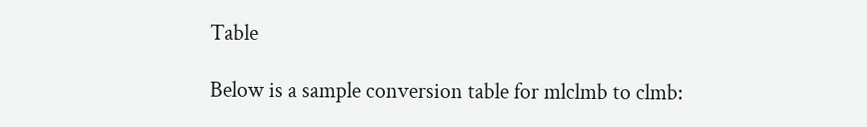Table

Below is a sample conversion table for mlclmb to clmb: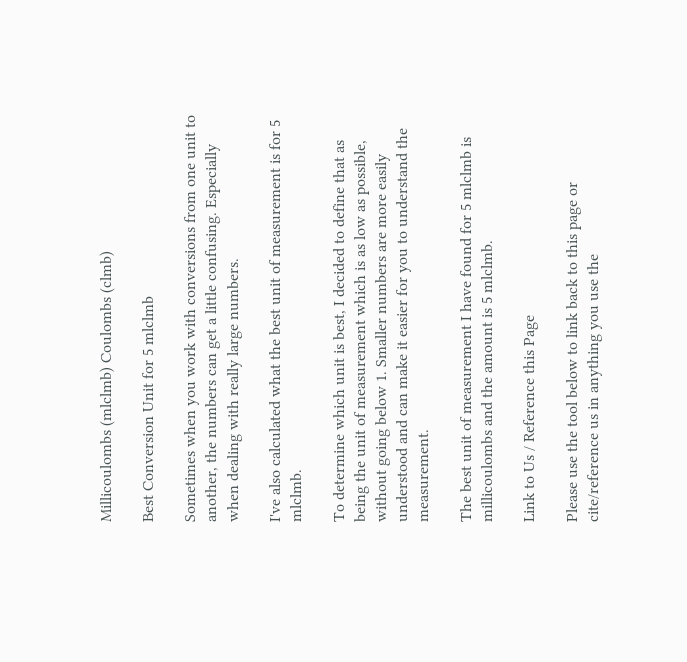Millicoulombs (mlclmb) Coulombs (clmb)

Best Conversion Unit for 5 mlclmb

Sometimes when you work with conversions from one unit to another, the numbers can get a little confusing. Especially when dealing with really large numbers.

I've also calculated what the best unit of measurement is for 5 mlclmb.

To determine which unit is best, I decided to define that as being the unit of measurement which is as low as possible, without going below 1. Smaller numbers are more easily understood and can make it easier for you to understand the measurement.

The best unit of measurement I have found for 5 mlclmb is millicoulombs and the amount is 5 mlclmb.

Link to Us / Reference this Page

Please use the tool below to link back to this page or cite/reference us in anything you use the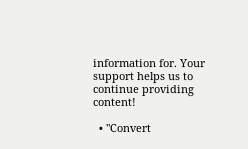information for. Your support helps us to continue providing content!

  • "Convert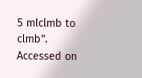5 mlclmb to clmb". Accessed on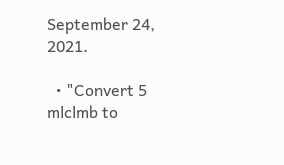September 24, 2021.

  • "Convert 5 mlclmb to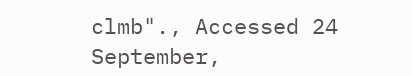clmb"., Accessed 24 September,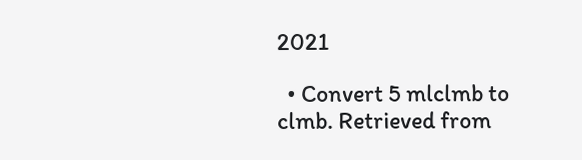2021

  • Convert 5 mlclmb to clmb. Retrieved from